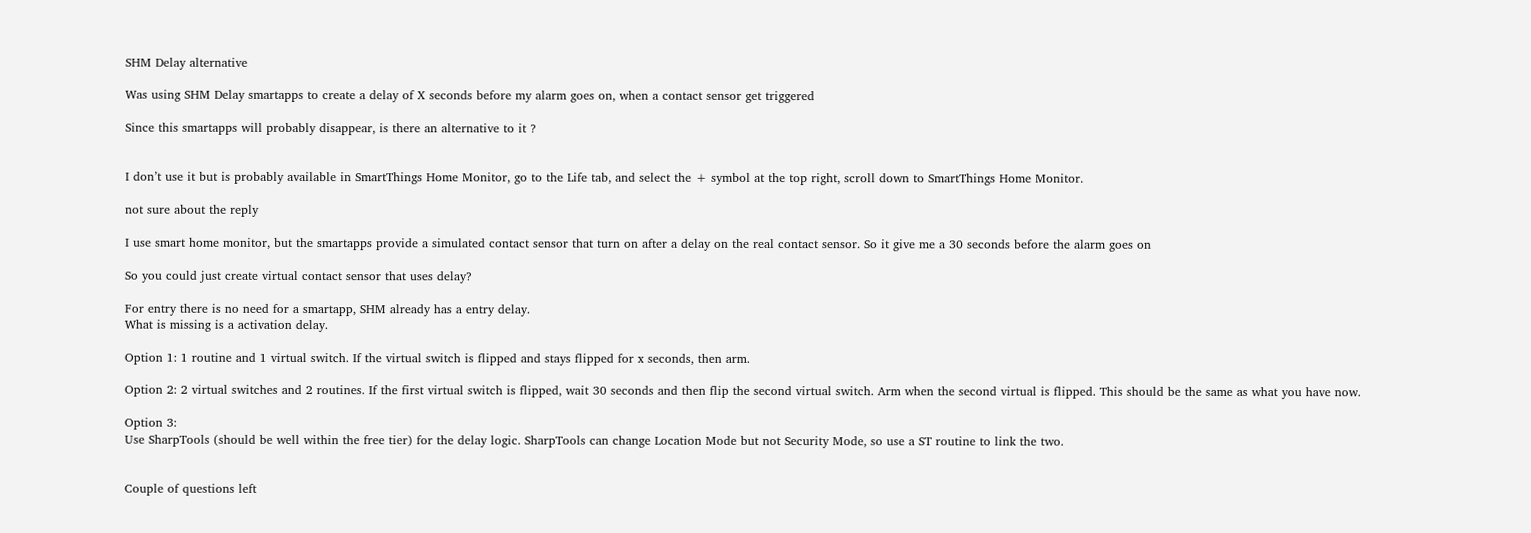SHM Delay alternative

Was using SHM Delay smartapps to create a delay of X seconds before my alarm goes on, when a contact sensor get triggered

Since this smartapps will probably disappear, is there an alternative to it ?


I don’t use it but is probably available in SmartThings Home Monitor, go to the Life tab, and select the + symbol at the top right, scroll down to SmartThings Home Monitor.

not sure about the reply

I use smart home monitor, but the smartapps provide a simulated contact sensor that turn on after a delay on the real contact sensor. So it give me a 30 seconds before the alarm goes on

So you could just create virtual contact sensor that uses delay?

For entry there is no need for a smartapp, SHM already has a entry delay.
What is missing is a activation delay.

Option 1: 1 routine and 1 virtual switch. If the virtual switch is flipped and stays flipped for x seconds, then arm.

Option 2: 2 virtual switches and 2 routines. If the first virtual switch is flipped, wait 30 seconds and then flip the second virtual switch. Arm when the second virtual is flipped. This should be the same as what you have now.

Option 3:
Use SharpTools (should be well within the free tier) for the delay logic. SharpTools can change Location Mode but not Security Mode, so use a ST routine to link the two.


Couple of questions left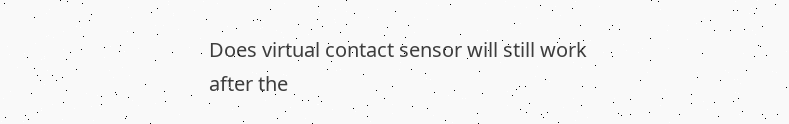Does virtual contact sensor will still work after the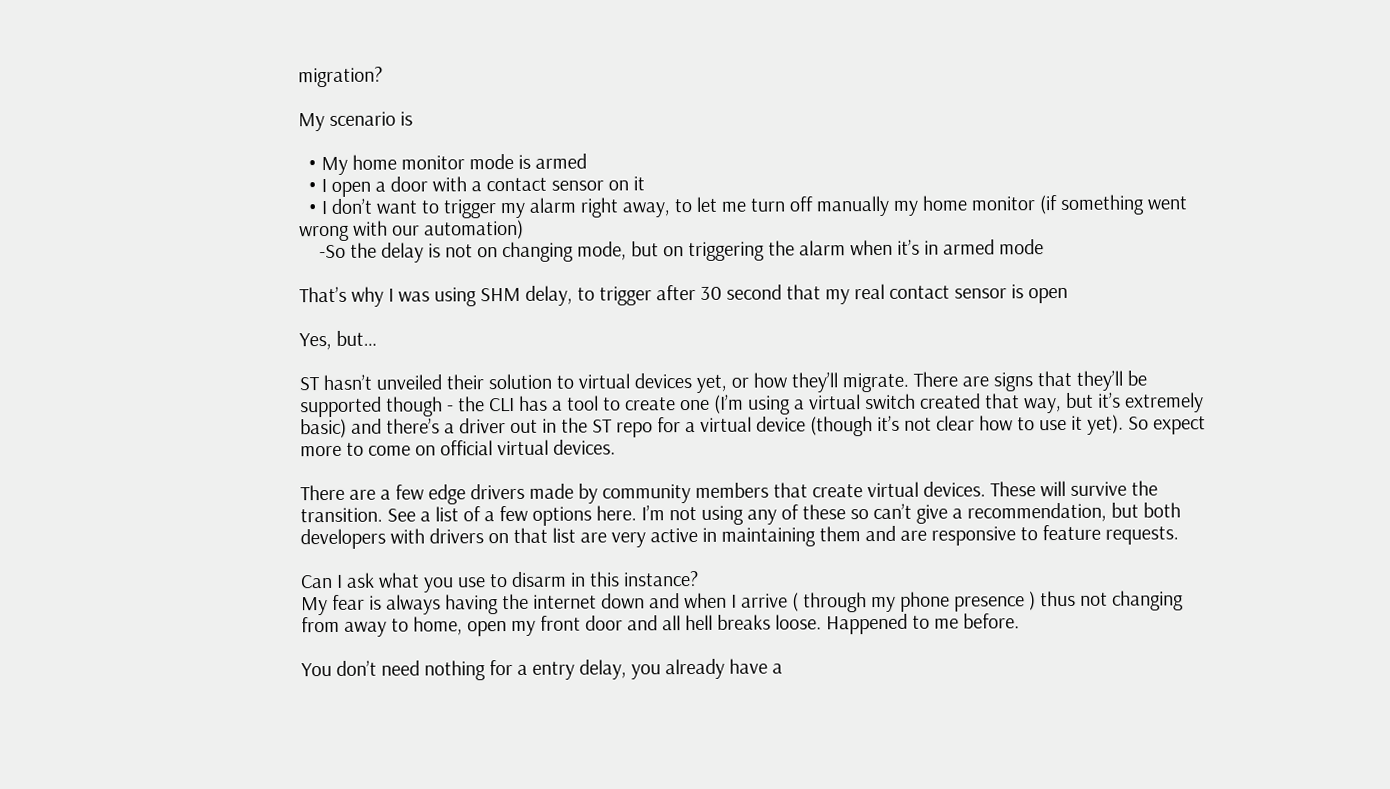migration?

My scenario is

  • My home monitor mode is armed
  • I open a door with a contact sensor on it
  • I don’t want to trigger my alarm right away, to let me turn off manually my home monitor (if something went wrong with our automation)
    -So the delay is not on changing mode, but on triggering the alarm when it’s in armed mode

That’s why I was using SHM delay, to trigger after 30 second that my real contact sensor is open

Yes, but…

ST hasn’t unveiled their solution to virtual devices yet, or how they’ll migrate. There are signs that they’ll be supported though - the CLI has a tool to create one (I’m using a virtual switch created that way, but it’s extremely basic) and there’s a driver out in the ST repo for a virtual device (though it’s not clear how to use it yet). So expect more to come on official virtual devices.

There are a few edge drivers made by community members that create virtual devices. These will survive the transition. See a list of a few options here. I’m not using any of these so can’t give a recommendation, but both developers with drivers on that list are very active in maintaining them and are responsive to feature requests.

Can I ask what you use to disarm in this instance?
My fear is always having the internet down and when I arrive ( through my phone presence ) thus not changing from away to home, open my front door and all hell breaks loose. Happened to me before.

You don’t need nothing for a entry delay, you already have a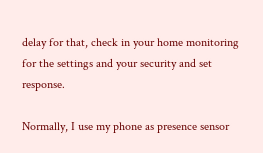delay for that, check in your home monitoring for the settings and your security and set response.

Normally, I use my phone as presence sensor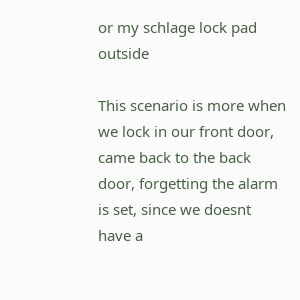or my schlage lock pad outside

This scenario is more when we lock in our front door, came back to the back door, forgetting the alarm is set, since we doesnt have a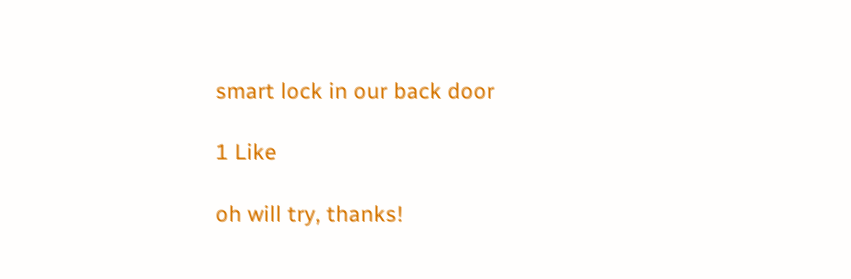smart lock in our back door

1 Like

oh will try, thanks!